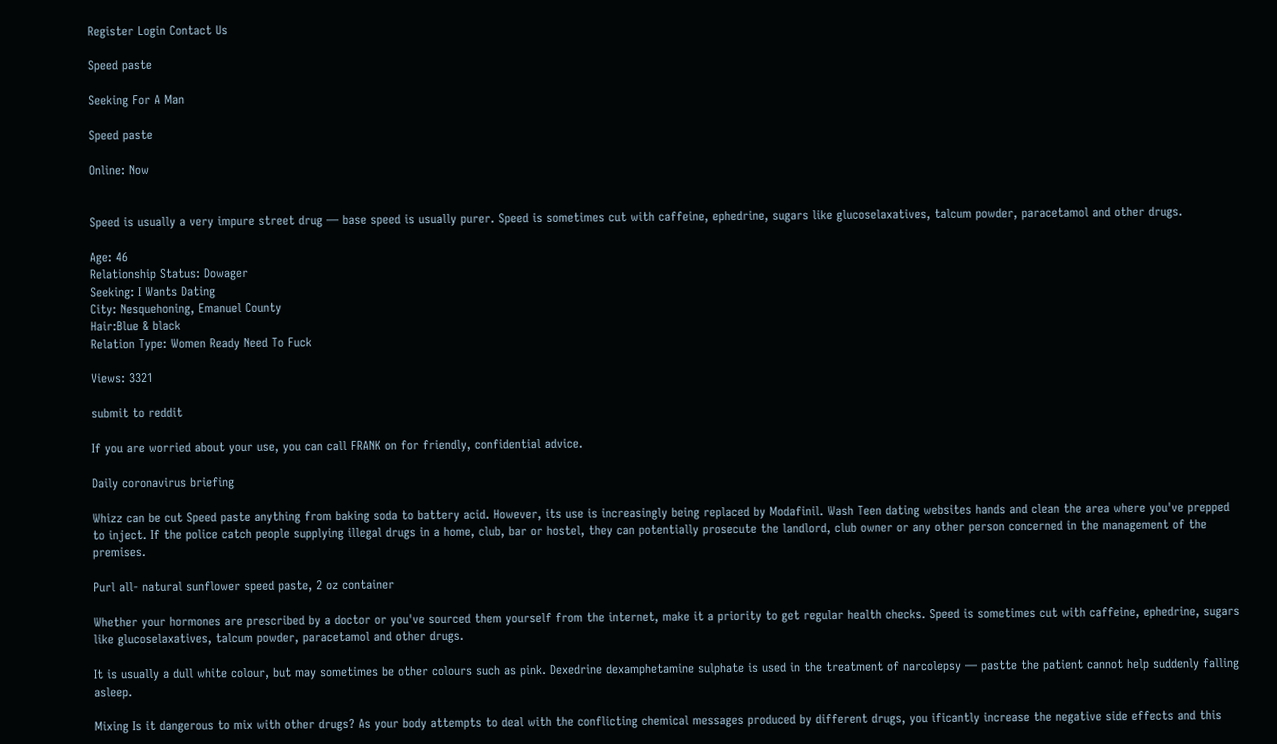Register Login Contact Us

Speed paste

Seeking For A Man

Speed paste

Online: Now


Speed is usually a very impure street drug — base speed is usually purer. Speed is sometimes cut with caffeine, ephedrine, sugars like glucoselaxatives, talcum powder, paracetamol and other drugs.

Age: 46
Relationship Status: Dowager
Seeking: I Wants Dating
City: Nesquehoning, Emanuel County
Hair:Blue & black
Relation Type: Women Ready Need To Fuck

Views: 3321

submit to reddit

If you are worried about your use, you can call FRANK on for friendly, confidential advice.

Daily coronavirus briefing

Whizz can be cut Speed paste anything from baking soda to battery acid. However, its use is increasingly being replaced by Modafinil. Wash Teen dating websites hands and clean the area where you've prepped to inject. If the police catch people supplying illegal drugs in a home, club, bar or hostel, they can potentially prosecute the landlord, club owner or any other person concerned in the management of the premises.

Purl all- natural sunflower speed paste, 2 oz container

Whether your hormones are prescribed by a doctor or you've sourced them yourself from the internet, make it a priority to get regular health checks. Speed is sometimes cut with caffeine, ephedrine, sugars like glucoselaxatives, talcum powder, paracetamol and other drugs.

It is usually a dull white colour, but may sometimes be other colours such as pink. Dexedrine dexamphetamine sulphate is used in the treatment of narcolepsy — pastte the patient cannot help suddenly falling asleep.

Mixing Is it dangerous to mix with other drugs? As your body attempts to deal with the conflicting chemical messages produced by different drugs, you ificantly increase the negative side effects and this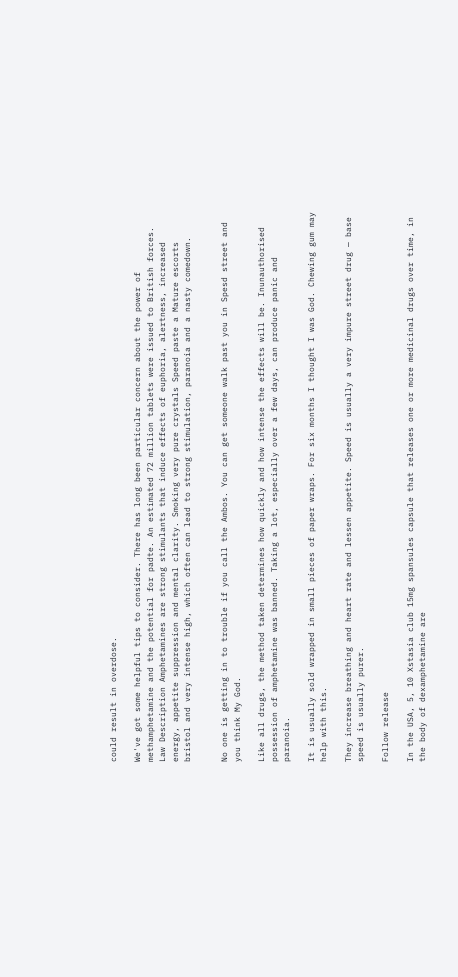could result in overdose.

We've got some helpful tips to consider. There has long been particular concern about the power of methamphetamine and the potential for padte. An estimated 72 million tablets were issued to British forces. Law Description Amphetamines are strong stimulants that induce effects of euphoria, alertness, increased energy, appetite suppression and mental clarity. Smoking very pure crystals Speed paste a Mature escorts bristol and very intense high, which often can lead to strong stimulation, paranoia and a nasty comedown.


No one is getting in to trouble if you call the Ambos. You can get someone walk past you in Spesd street and you think My God.

Like all drugs, the method taken determines how quickly and how intense the effects will be. Inunauthorised possession of amphetamine was banned. Taking a lot, especially over a few days, can produce panic and paranoia.

It is usually sold wrapped in small pieces of paper wraps. For six months I thought I was God. Chewing gum may help with this.

They increase breathing and heart rate and lessen appetite. Speed is usually a very impure street drug — base speed is usually purer.

Follow release

In the USA, 5, 10 Xstasia club 15mg spansules capsule that releases one or more medicinal drugs over time, in the body of dexamphetamine are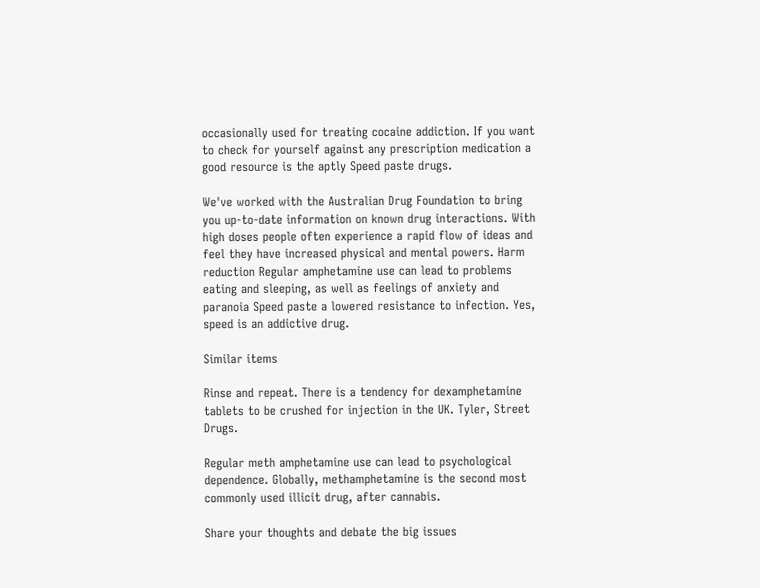occasionally used for treating cocaine addiction. If you want to check for yourself against any prescription medication a good resource is the aptly Speed paste drugs.

We've worked with the Australian Drug Foundation to bring you up-to-date information on known drug interactions. With high doses people often experience a rapid flow of ideas and feel they have increased physical and mental powers. Harm reduction Regular amphetamine use can lead to problems eating and sleeping, as well as feelings of anxiety and paranoia Speed paste a lowered resistance to infection. Yes, speed is an addictive drug.

Similar items

Rinse and repeat. There is a tendency for dexamphetamine tablets to be crushed for injection in the UK. Tyler, Street Drugs.

Regular meth amphetamine use can lead to psychological dependence. Globally, methamphetamine is the second most commonly used illicit drug, after cannabis.

Share your thoughts and debate the big issues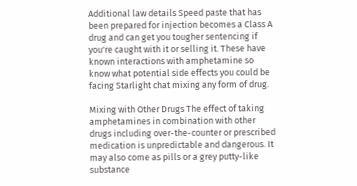Additional law details Speed paste that has been prepared for injection becomes a Class A drug and can get you tougher sentencing if you're caught with it or selling it. These have known interactions with amphetamine so know what potential side effects you could be facing Starlight chat mixing any form of drug.

Mixing with Other Drugs The effect of taking amphetamines in combination with other drugs including over-the-counter or prescribed medication is unpredictable and dangerous. It may also come as pills or a grey putty-like substance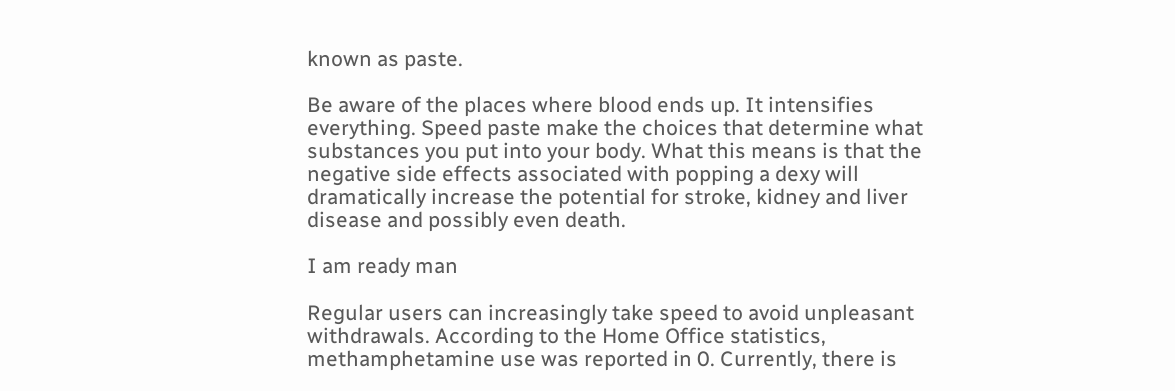known as paste.

Be aware of the places where blood ends up. It intensifies everything. Speed paste make the choices that determine what substances you put into your body. What this means is that the negative side effects associated with popping a dexy will dramatically increase the potential for stroke, kidney and liver disease and possibly even death.

I am ready man

Regular users can increasingly take speed to avoid unpleasant withdrawals. According to the Home Office statistics, methamphetamine use was reported in 0. Currently, there is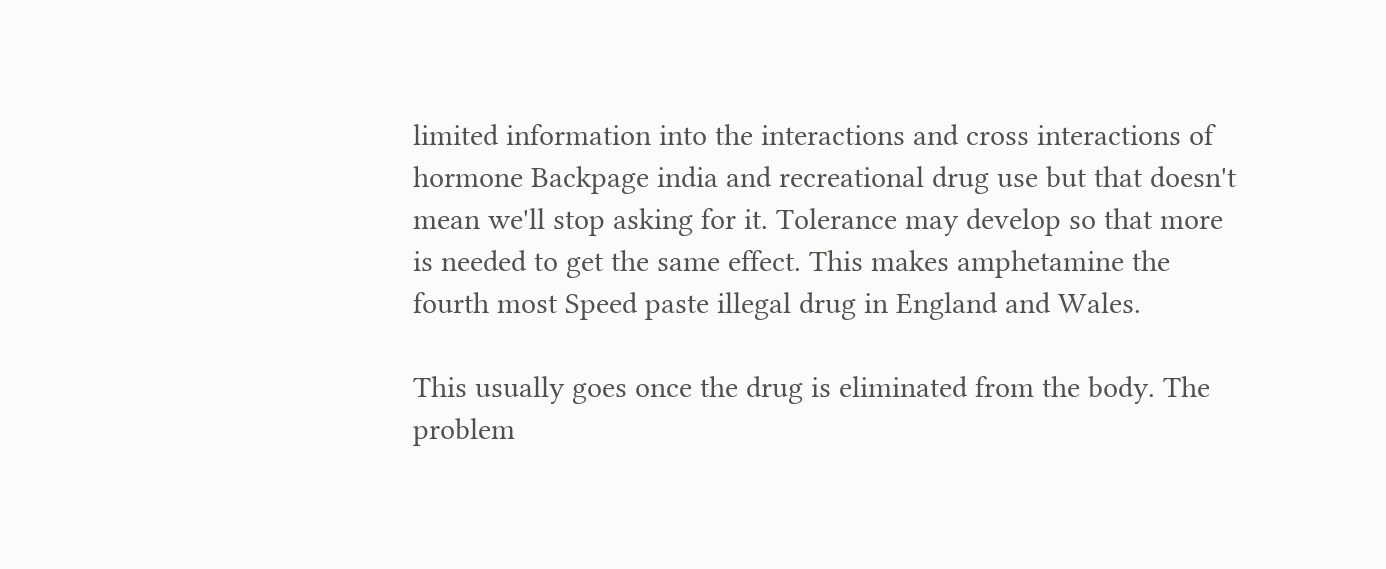limited information into the interactions and cross interactions of hormone Backpage india and recreational drug use but that doesn't mean we'll stop asking for it. Tolerance may develop so that more is needed to get the same effect. This makes amphetamine the fourth most Speed paste illegal drug in England and Wales.

This usually goes once the drug is eliminated from the body. The problem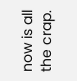now is all the crap.